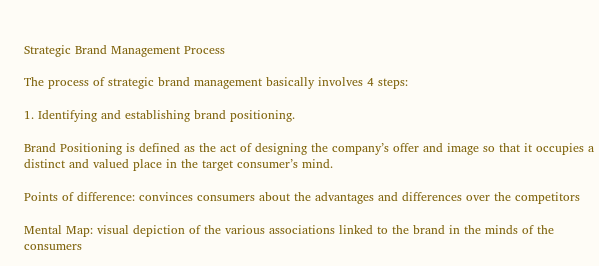Strategic Brand Management Process

The process of strategic brand management basically involves 4 steps:

1. Identifying and establishing brand positioning.

Brand Positioning is defined as the act of designing the company’s offer and image so that it occupies a distinct and valued place in the target consumer’s mind.

Points of difference: convinces consumers about the advantages and differences over the competitors

Mental Map: visual depiction of the various associations linked to the brand in the minds of the consumers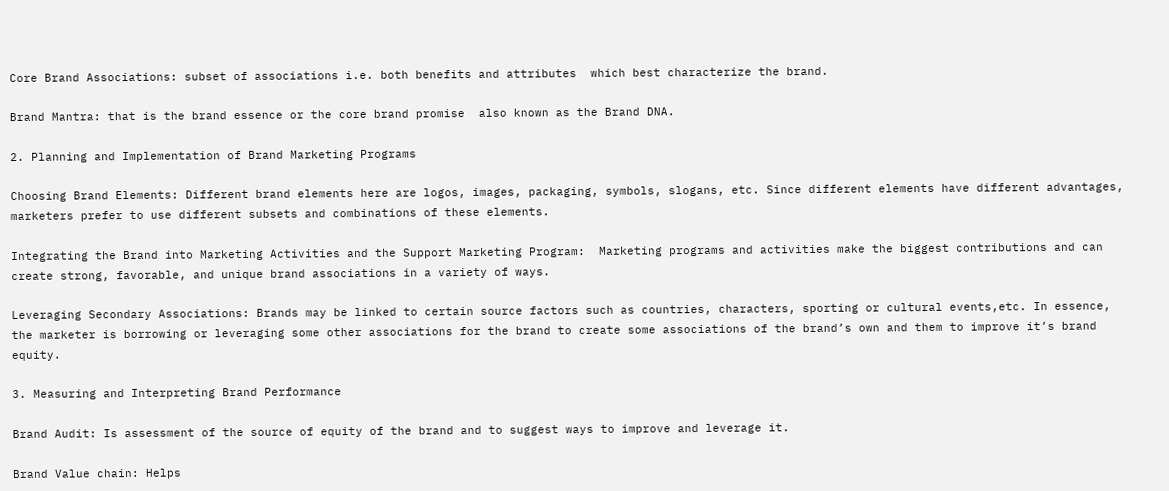Core Brand Associations: subset of associations i.e. both benefits and attributes  which best characterize the brand.

Brand Mantra: that is the brand essence or the core brand promise  also known as the Brand DNA.

2. Planning and Implementation of Brand Marketing Programs

Choosing Brand Elements: Different brand elements here are logos, images, packaging, symbols, slogans, etc. Since different elements have different advantages, marketers prefer to use different subsets and combinations of these elements.

Integrating the Brand into Marketing Activities and the Support Marketing Program:  Marketing programs and activities make the biggest contributions and can create strong, favorable, and unique brand associations in a variety of ways.

Leveraging Secondary Associations: Brands may be linked to certain source factors such as countries, characters, sporting or cultural events,etc. In essence, the marketer is borrowing or leveraging some other associations for the brand to create some associations of the brand’s own and them to improve it’s brand equity.

3. Measuring and Interpreting Brand Performance

Brand Audit: Is assessment of the source of equity of the brand and to suggest ways to improve and leverage it.

Brand Value chain: Helps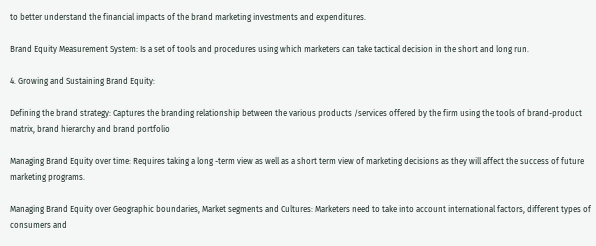to better understand the financial impacts of the brand marketing investments and expenditures.

Brand Equity Measurement System: Is a set of tools and procedures using which marketers can take tactical decision in the short and long run.

4. Growing and Sustaining Brand Equity:

Defining the brand strategy: Captures the branding relationship between the various products /services offered by the firm using the tools of brand-product matrix, brand hierarchy and brand portfolio

Managing Brand Equity over time: Requires taking a long -term view as well as a short term view of marketing decisions as they will affect the success of future marketing programs.

Managing Brand Equity over Geographic boundaries, Market segments and Cultures: Marketers need to take into account international factors, different types of consumers and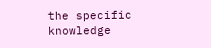the specific knowledge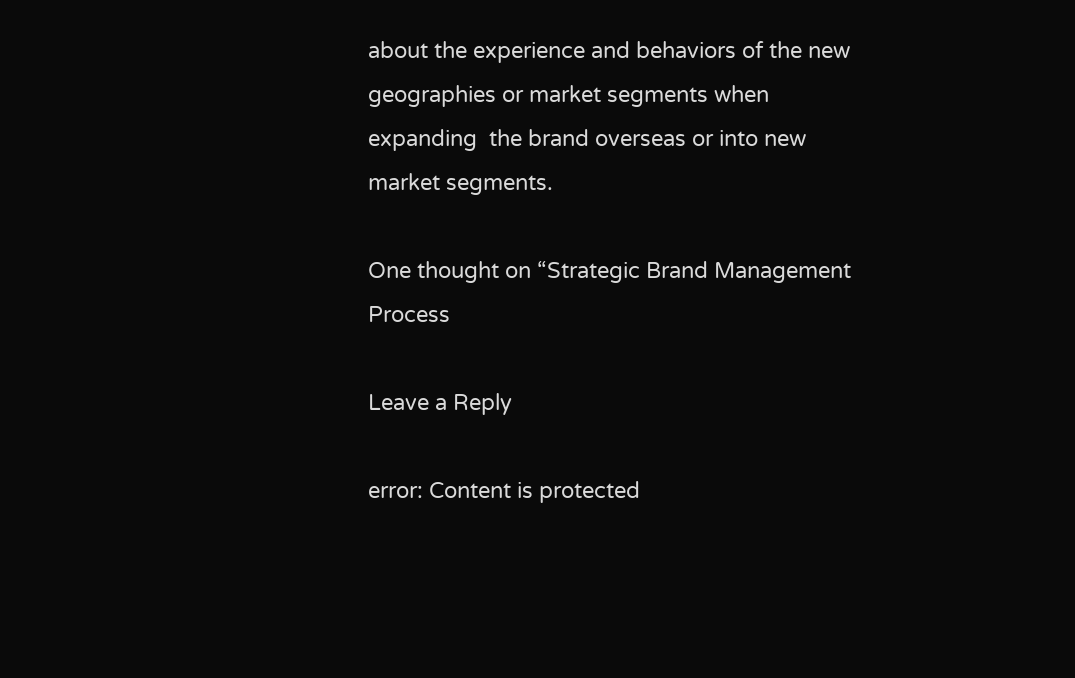about the experience and behaviors of the new geographies or market segments when expanding  the brand overseas or into new market segments.

One thought on “Strategic Brand Management Process

Leave a Reply

error: Content is protected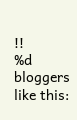!!
%d bloggers like this: